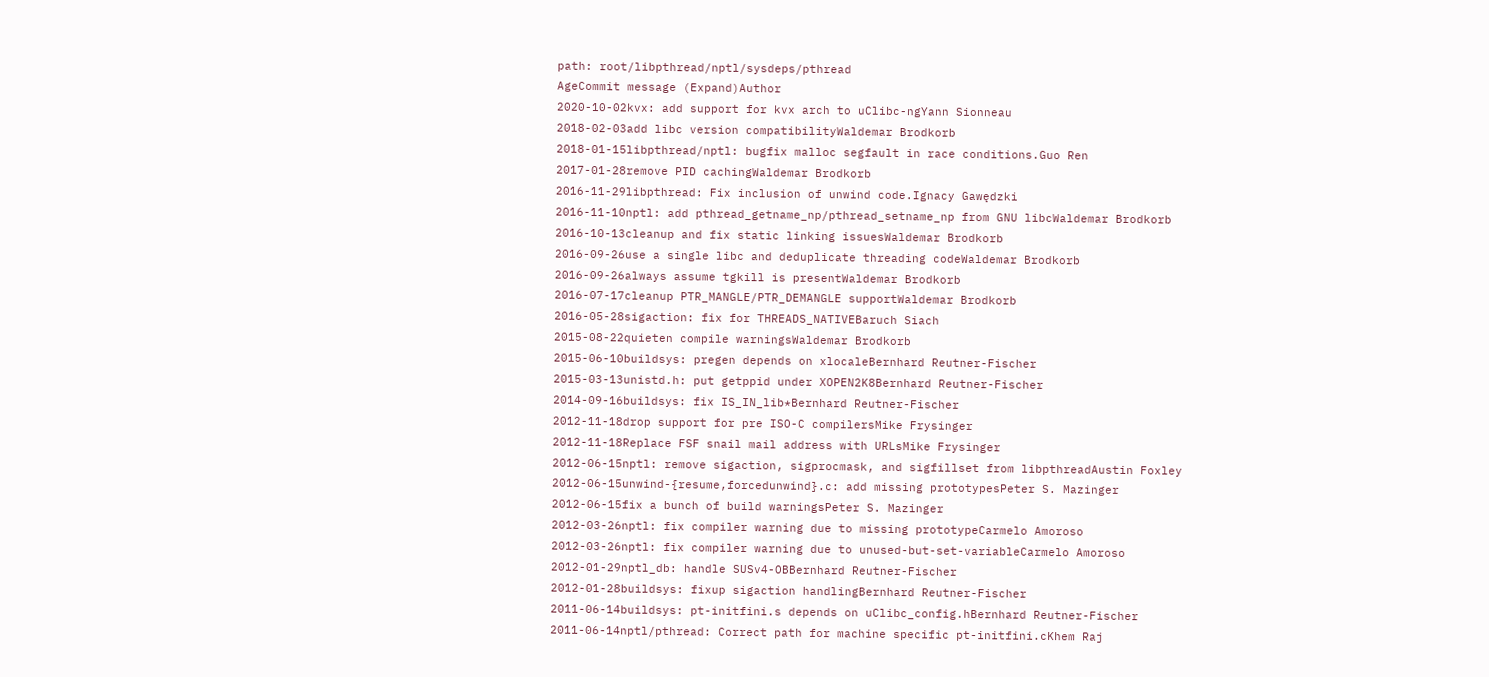path: root/libpthread/nptl/sysdeps/pthread
AgeCommit message (Expand)Author
2020-10-02kvx: add support for kvx arch to uClibc-ngYann Sionneau
2018-02-03add libc version compatibilityWaldemar Brodkorb
2018-01-15libpthread/nptl: bugfix malloc segfault in race conditions.Guo Ren
2017-01-28remove PID cachingWaldemar Brodkorb
2016-11-29libpthread: Fix inclusion of unwind code.Ignacy Gawędzki
2016-11-10nptl: add pthread_getname_np/pthread_setname_np from GNU libcWaldemar Brodkorb
2016-10-13cleanup and fix static linking issuesWaldemar Brodkorb
2016-09-26use a single libc and deduplicate threading codeWaldemar Brodkorb
2016-09-26always assume tgkill is presentWaldemar Brodkorb
2016-07-17cleanup PTR_MANGLE/PTR_DEMANGLE supportWaldemar Brodkorb
2016-05-28sigaction: fix for THREADS_NATIVEBaruch Siach
2015-08-22quieten compile warningsWaldemar Brodkorb
2015-06-10buildsys: pregen depends on xlocaleBernhard Reutner-Fischer
2015-03-13unistd.h: put getppid under XOPEN2K8Bernhard Reutner-Fischer
2014-09-16buildsys: fix IS_IN_lib*Bernhard Reutner-Fischer
2012-11-18drop support for pre ISO-C compilersMike Frysinger
2012-11-18Replace FSF snail mail address with URLsMike Frysinger
2012-06-15nptl: remove sigaction, sigprocmask, and sigfillset from libpthreadAustin Foxley
2012-06-15unwind-{resume,forcedunwind}.c: add missing prototypesPeter S. Mazinger
2012-06-15fix a bunch of build warningsPeter S. Mazinger
2012-03-26nptl: fix compiler warning due to missing prototypeCarmelo Amoroso
2012-03-26nptl: fix compiler warning due to unused-but-set-variableCarmelo Amoroso
2012-01-29nptl_db: handle SUSv4-OBBernhard Reutner-Fischer
2012-01-28buildsys: fixup sigaction handlingBernhard Reutner-Fischer
2011-06-14buildsys: pt-initfini.s depends on uClibc_config.hBernhard Reutner-Fischer
2011-06-14nptl/pthread: Correct path for machine specific pt-initfini.cKhem Raj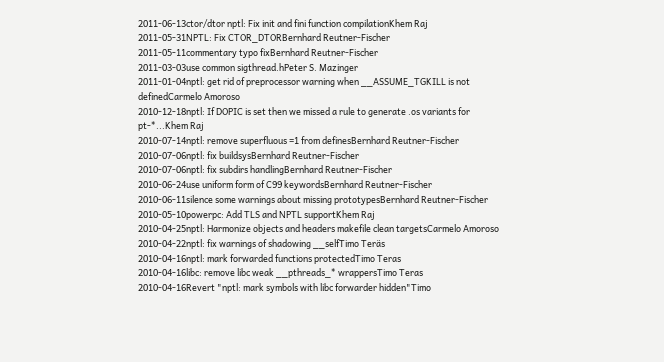2011-06-13ctor/dtor nptl: Fix init and fini function compilationKhem Raj
2011-05-31NPTL: Fix CTOR_DTORBernhard Reutner-Fischer
2011-05-11commentary typo fixBernhard Reutner-Fischer
2011-03-03use common sigthread.hPeter S. Mazinger
2011-01-04nptl: get rid of preprocessor warning when __ASSUME_TGKILL is not definedCarmelo Amoroso
2010-12-18nptl: If DOPIC is set then we missed a rule to generate .os variants for pt-*...Khem Raj
2010-07-14nptl: remove superfluous =1 from definesBernhard Reutner-Fischer
2010-07-06nptl: fix buildsysBernhard Reutner-Fischer
2010-07-06nptl: fix subdirs handlingBernhard Reutner-Fischer
2010-06-24use uniform form of C99 keywordsBernhard Reutner-Fischer
2010-06-11silence some warnings about missing prototypesBernhard Reutner-Fischer
2010-05-10powerpc: Add TLS and NPTL supportKhem Raj
2010-04-25nptl: Harmonize objects and headers makefile clean targetsCarmelo Amoroso
2010-04-22nptl: fix warnings of shadowing __selfTimo Teräs
2010-04-16nptl: mark forwarded functions protectedTimo Teras
2010-04-16libc: remove libc weak __pthreads_* wrappersTimo Teras
2010-04-16Revert "nptl: mark symbols with libc forwarder hidden"Timo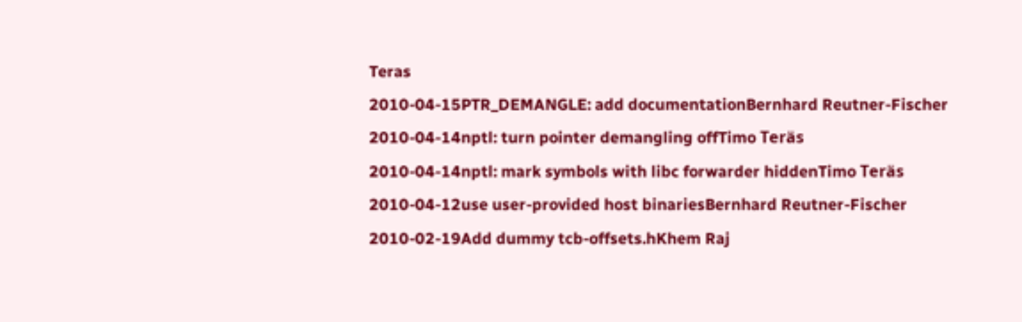Teras
2010-04-15PTR_DEMANGLE: add documentationBernhard Reutner-Fischer
2010-04-14nptl: turn pointer demangling offTimo Teräs
2010-04-14nptl: mark symbols with libc forwarder hiddenTimo Teräs
2010-04-12use user-provided host binariesBernhard Reutner-Fischer
2010-02-19Add dummy tcb-offsets.hKhem Raj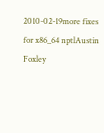2010-02-19more fixes for x86_64 nptlAustin Foxley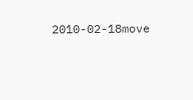2010-02-18move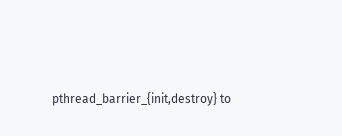pthread_barrier_{init,destroy} to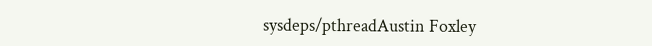sysdeps/pthreadAustin Foxley